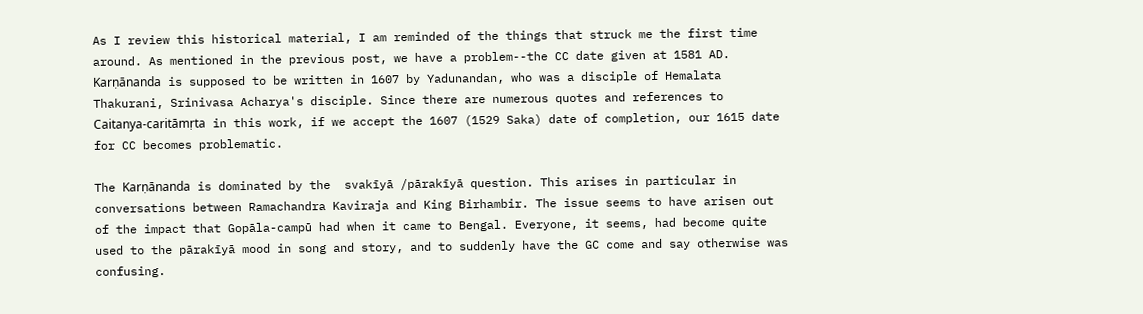As I review this historical material, I am reminded of the things that struck me the first time around. As mentioned in the previous post, we have a problem--the CC date given at 1581 AD. Karṇānanda is supposed to be written in 1607 by Yadunandan, who was a disciple of Hemalata Thakurani, Srinivasa Acharya's disciple. Since there are numerous quotes and references to Caitanya-caritāmṛta in this work, if we accept the 1607 (1529 Saka) date of completion, our 1615 date for CC becomes problematic.

The Karṇānanda is dominated by the  svakīyā /pārakīyā question. This arises in particular in conversations between Ramachandra Kaviraja and King Birhambir. The issue seems to have arisen out of the impact that Gopāla-campū had when it came to Bengal. Everyone, it seems, had become quite used to the pārakīyā mood in song and story, and to suddenly have the GC come and say otherwise was confusing.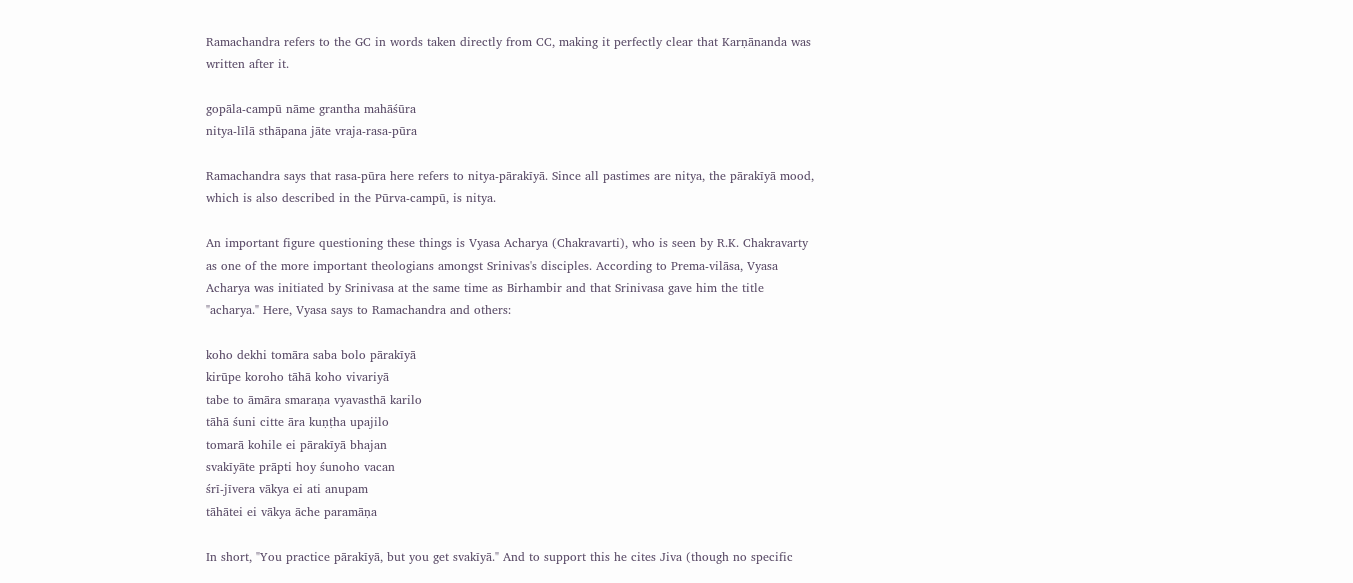Ramachandra refers to the GC in words taken directly from CC, making it perfectly clear that Karṇānanda was written after it.

gopāla-campū nāme grantha mahāśūra
nitya-līlā sthāpana jāte vraja-rasa-pūra

Ramachandra says that rasa-pūra here refers to nitya-pārakīyā. Since all pastimes are nitya, the pārakīyā mood, which is also described in the Pūrva-campū, is nitya.

An important figure questioning these things is Vyasa Acharya (Chakravarti), who is seen by R.K. Chakravarty as one of the more important theologians amongst Srinivas's disciples. According to Prema-vilāsa, Vyasa Acharya was initiated by Srinivasa at the same time as Birhambir and that Srinivasa gave him the title "acharya." Here, Vyasa says to Ramachandra and others:

koho dekhi tomāra saba bolo pārakīyā
kirūpe koroho tāhā koho vivariyā
tabe to āmāra smaraṇa vyavasthā karilo
tāhā śuni citte āra kuṇṭha upajilo
tomarā kohile ei pārakīyā bhajan
svakīyāte prāpti hoy śunoho vacan
śrī-jīvera vākya ei ati anupam
tāhātei ei vākya āche paramāṇa

In short, "You practice pārakīyā, but you get svakīyā." And to support this he cites Jiva (though no specific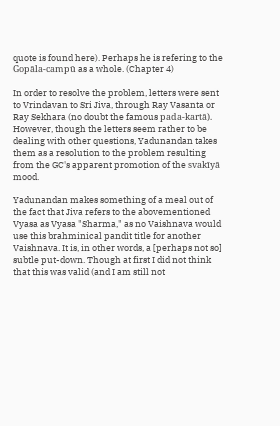quote is found here). Perhaps he is refering to the Gopāla-campū as a whole. (Chapter 4)

In order to resolve the problem, letters were sent to Vrindavan to Sri Jiva, through Ray Vasanta or Ray Sekhara (no doubt the famous pada-kartā). However, though the letters seem rather to be dealing with other questions, Yadunandan takes them as a resolution to the problem resulting from the GC's apparent promotion of the svakīyā mood.

Yadunandan makes something of a meal out of the fact that Jiva refers to the abovementioned Vyasa as Vyasa "Sharma," as no Vaishnava would use this brahminical pandit title for another Vaishnava. It is, in other words, a [perhaps not so] subtle put-down. Though at first I did not think that this was valid (and I am still not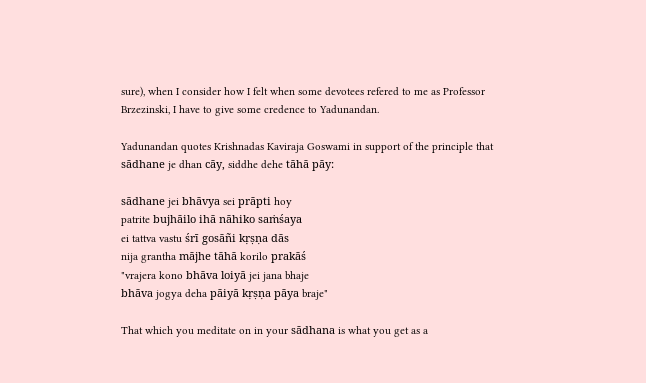sure), when I consider how I felt when some devotees refered to me as Professor Brzezinski, I have to give some credence to Yadunandan.

Yadunandan quotes Krishnadas Kaviraja Goswami in support of the principle that sādhane je dhan cāy, siddhe dehe tāhā pāy:

sādhane jei bhāvya sei prāpti hoy
patrite bujhāilo ihā nāhiko saṁśaya
ei tattva vastu śrī gosāñi kṛṣṇa dās
nija grantha mājhe tāhā korilo prakāś
"vrajera kono bhāva loiyā jei jana bhaje
bhāva jogya deha pāiyā kṛṣṇa pāya braje"

That which you meditate on in your sādhana is what you get as a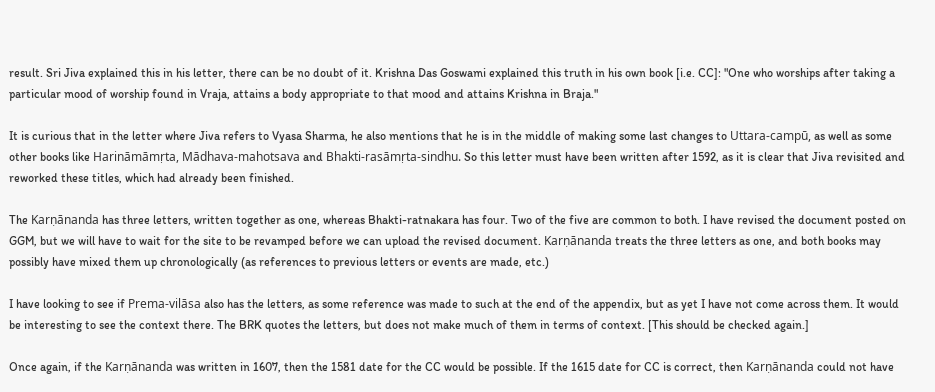result. Sri Jiva explained this in his letter, there can be no doubt of it. Krishna Das Goswami explained this truth in his own book [i.e. CC]: "One who worships after taking a particular mood of worship found in Vraja, attains a body appropriate to that mood and attains Krishna in Braja."

It is curious that in the letter where Jiva refers to Vyasa Sharma, he also mentions that he is in the middle of making some last changes to Uttara-campū, as well as some other books like Harināmāmṛta, Mādhava-mahotsava and Bhakti-rasāmṛta-sindhu. So this letter must have been written after 1592, as it is clear that Jiva revisited and reworked these titles, which had already been finished.

The Karṇānanda has three letters, written together as one, whereas Bhakti-ratnakara has four. Two of the five are common to both. I have revised the document posted on GGM, but we will have to wait for the site to be revamped before we can upload the revised document. Karṇānanda treats the three letters as one, and both books may possibly have mixed them up chronologically (as references to previous letters or events are made, etc.)

I have looking to see if Prema-vilāsa also has the letters, as some reference was made to such at the end of the appendix, but as yet I have not come across them. It would be interesting to see the context there. The BRK quotes the letters, but does not make much of them in terms of context. [This should be checked again.]

Once again, if the Karṇānanda was written in 1607, then the 1581 date for the CC would be possible. If the 1615 date for CC is correct, then Karṇānanda could not have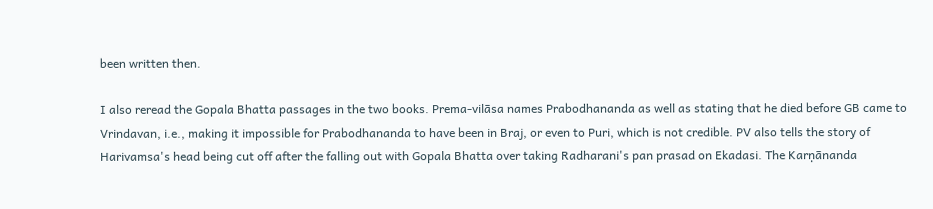been written then.

I also reread the Gopala Bhatta passages in the two books. Prema-vilāsa names Prabodhananda as well as stating that he died before GB came to Vrindavan, i.e., making it impossible for Prabodhananda to have been in Braj, or even to Puri, which is not credible. PV also tells the story of Harivamsa's head being cut off after the falling out with Gopala Bhatta over taking Radharani's pan prasad on Ekadasi. The Karṇānanda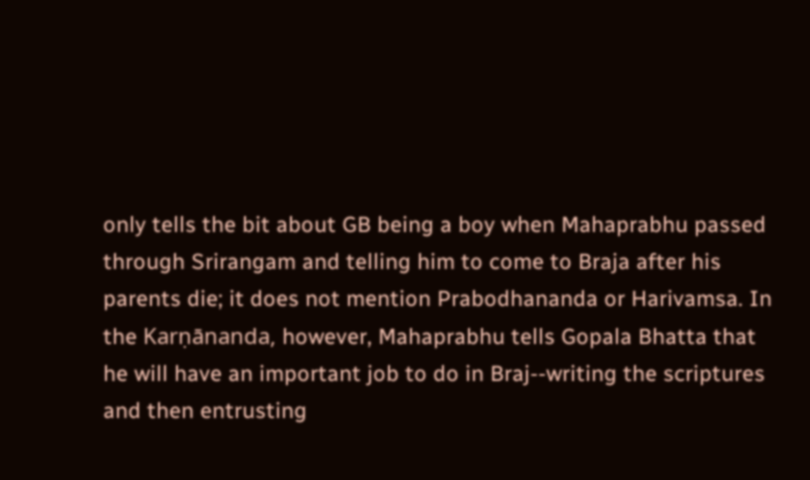only tells the bit about GB being a boy when Mahaprabhu passed through Srirangam and telling him to come to Braja after his parents die; it does not mention Prabodhananda or Harivamsa. In the Karṇānanda, however, Mahaprabhu tells Gopala Bhatta that he will have an important job to do in Braj--writing the scriptures and then entrusting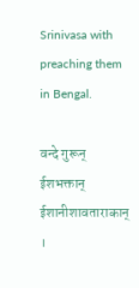Srinivasa with preaching them in Bengal.

वन्दे गुरून् ईशभक्तान् ईशानीशावताराकान् ।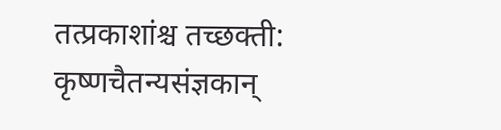तत्प्रकाशांश्च तच्छक्ती: कृष्णचैतन्यसंज्ञकान्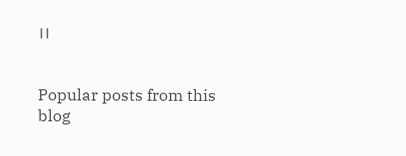।।


Popular posts from this blog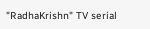"RadhaKrishn" TV serial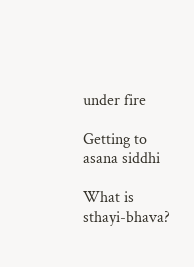under fire

Getting to asana siddhi

What is sthayi-bhava?